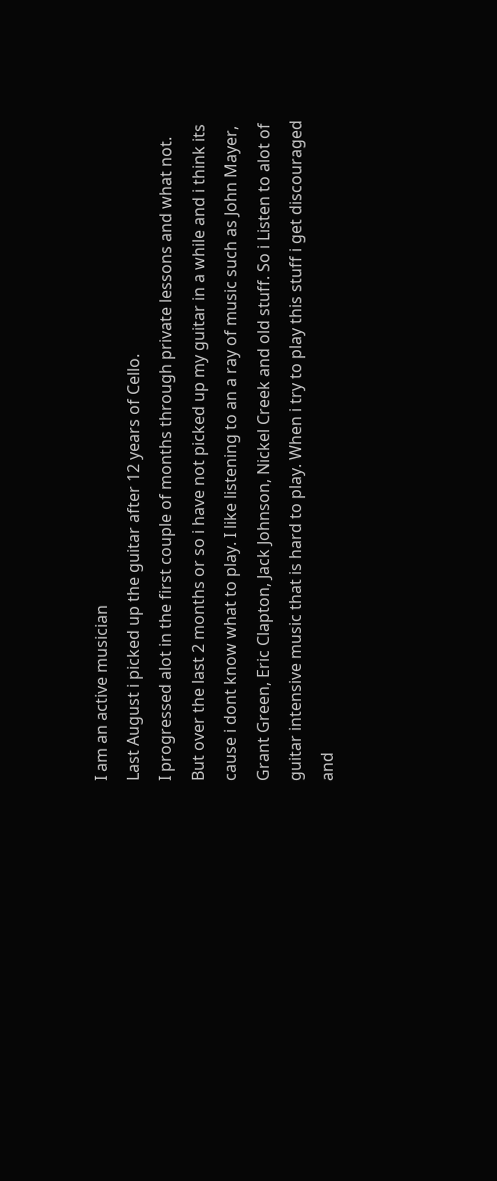I am an active musician
Last August i picked up the guitar after 12 years of Cello.
I progressed alot in the first couple of months through private lessons and what not.
But over the last 2 months or so i have not picked up my guitar in a while and i think its cause i dont know what to play. I like listening to an a ray of music such as John Mayer, Grant Green, Eric Clapton, Jack Johnson, Nickel Creek and old stuff. So i Listen to alot of guitar intensive music that is hard to play. When i try to play this stuff i get discouraged and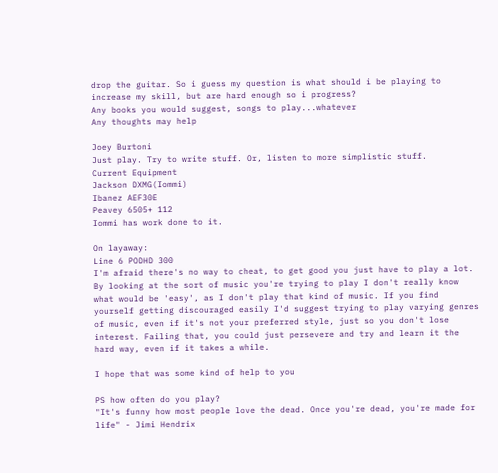drop the guitar. So i guess my question is what should i be playing to increase my skill, but are hard enough so i progress?
Any books you would suggest, songs to play...whatever
Any thoughts may help

Joey Burtoni
Just play. Try to write stuff. Or, listen to more simplistic stuff.
Current Equipment
Jackson DXMG(Iommi)
Ibanez AEF30E
Peavey 6505+ 112
Iommi has work done to it.

On layaway:
Line 6 PODHD 300
I'm afraid there's no way to cheat, to get good you just have to play a lot. By looking at the sort of music you're trying to play I don't really know what would be 'easy', as I don't play that kind of music. If you find yourself getting discouraged easily I'd suggest trying to play varying genres of music, even if it's not your preferred style, just so you don't lose interest. Failing that, you could just persevere and try and learn it the hard way, even if it takes a while.

I hope that was some kind of help to you

PS how often do you play?
"It's funny how most people love the dead. Once you're dead, you're made for life" - Jimi Hendrix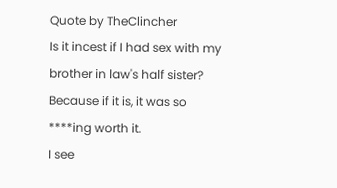Quote by TheClincher
Is it incest if I had sex with my brother in law's half sister? Because if it is, it was so ****ing worth it.
I see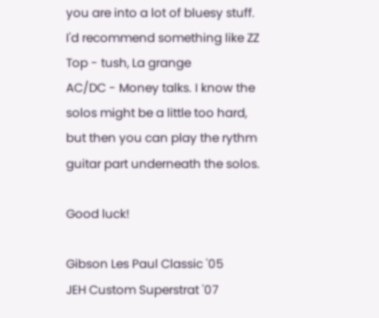you are into a lot of bluesy stuff. I'd recommend something like ZZ Top - tush, La grange
AC/DC - Money talks. I know the solos might be a little too hard, but then you can play the rythm guitar part underneath the solos.

Good luck!

Gibson Les Paul Classic '05
JEH Custom Superstrat '07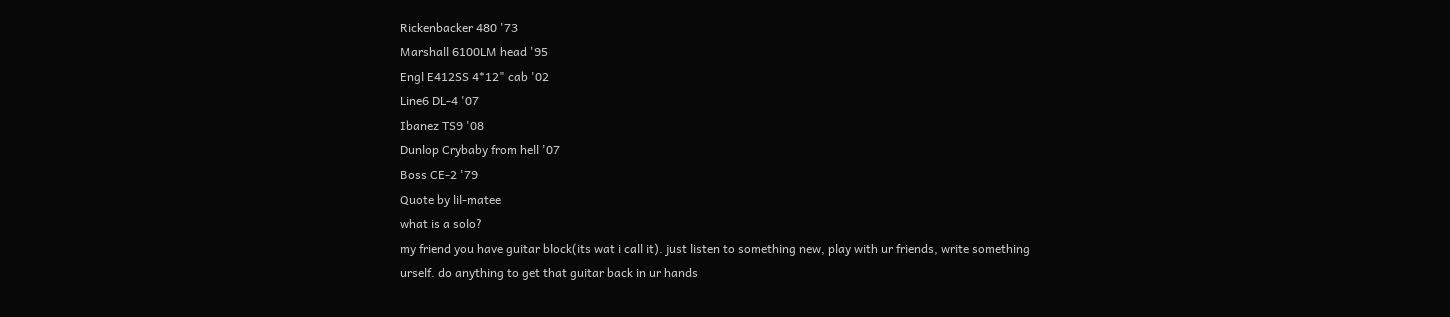Rickenbacker 480 '73
Marshall 6100LM head '95
Engl E412SS 4*12" cab '02
Line6 DL-4 '07
Ibanez TS9 '08
Dunlop Crybaby from hell '07
Boss CE-2 '79
Quote by lil-matee
what is a solo?
my friend you have guitar block(its wat i call it). just listen to something new, play with ur friends, write something urself. do anything to get that guitar back in ur hands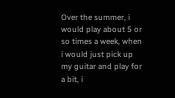Over the summer, i would play about 5 or so times a week, when i would just pick up my guitar and play for a bit, i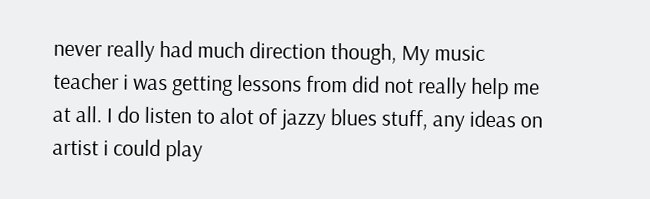never really had much direction though, My music teacher i was getting lessons from did not really help me at all. I do listen to alot of jazzy blues stuff, any ideas on artist i could play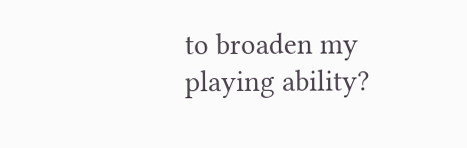to broaden my playing ability?